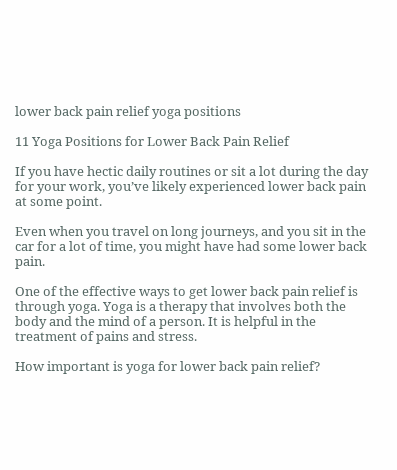lower back pain relief yoga positions

11 Yoga Positions for Lower Back Pain Relief

If you have hectic daily routines or sit a lot during the day for your work, you’ve likely experienced lower back pain at some point.

Even when you travel on long journeys, and you sit in the car for a lot of time, you might have had some lower back pain.

One of the effective ways to get lower back pain relief is through yoga. Yoga is a therapy that involves both the body and the mind of a person. It is helpful in the treatment of pains and stress.

How important is yoga for lower back pain relief?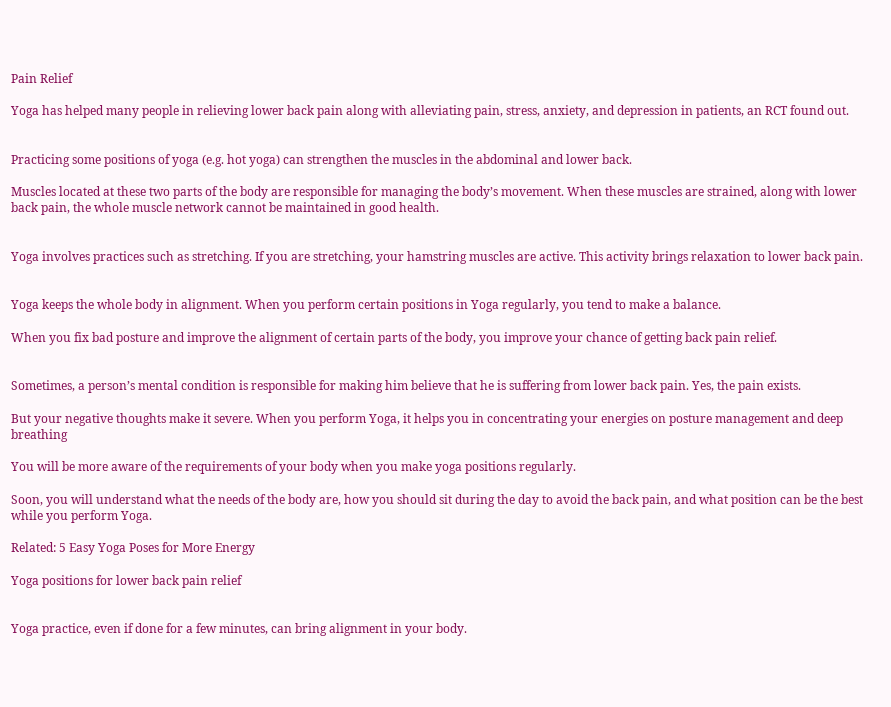Pain Relief

Yoga has helped many people in relieving lower back pain along with alleviating pain, stress, anxiety, and depression in patients, an RCT found out.


Practicing some positions of yoga (e.g. hot yoga) can strengthen the muscles in the abdominal and lower back.

Muscles located at these two parts of the body are responsible for managing the body’s movement. When these muscles are strained, along with lower back pain, the whole muscle network cannot be maintained in good health.


Yoga involves practices such as stretching. If you are stretching, your hamstring muscles are active. This activity brings relaxation to lower back pain.


Yoga keeps the whole body in alignment. When you perform certain positions in Yoga regularly, you tend to make a balance.

When you fix bad posture and improve the alignment of certain parts of the body, you improve your chance of getting back pain relief.


Sometimes, a person’s mental condition is responsible for making him believe that he is suffering from lower back pain. Yes, the pain exists.

But your negative thoughts make it severe. When you perform Yoga, it helps you in concentrating your energies on posture management and deep breathing

You will be more aware of the requirements of your body when you make yoga positions regularly.

Soon, you will understand what the needs of the body are, how you should sit during the day to avoid the back pain, and what position can be the best while you perform Yoga.

Related: 5 Easy Yoga Poses for More Energy

Yoga positions for lower back pain relief


Yoga practice, even if done for a few minutes, can bring alignment in your body.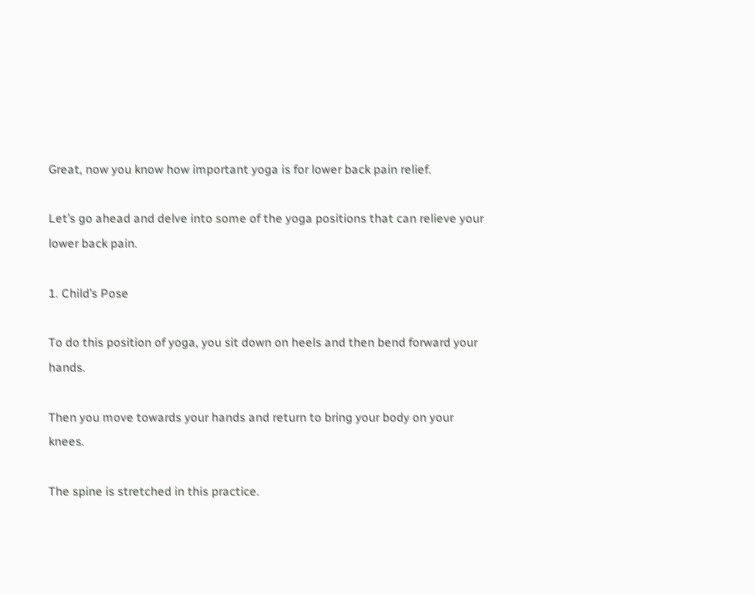Great, now you know how important yoga is for lower back pain relief.

Let’s go ahead and delve into some of the yoga positions that can relieve your lower back pain.

1. Child’s Pose

To do this position of yoga, you sit down on heels and then bend forward your hands.

Then you move towards your hands and return to bring your body on your knees.

The spine is stretched in this practice.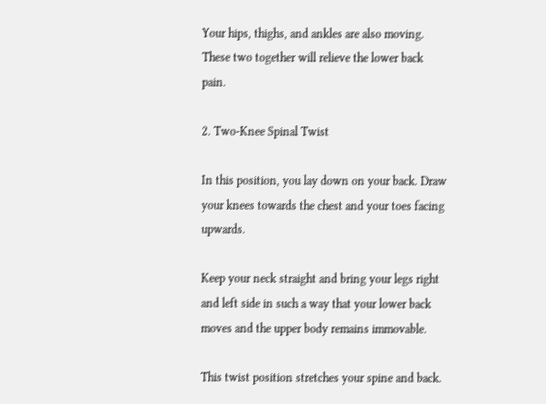Your hips, thighs, and ankles are also moving. These two together will relieve the lower back pain.

2. Two-Knee Spinal Twist

In this position, you lay down on your back. Draw your knees towards the chest and your toes facing upwards.

Keep your neck straight and bring your legs right and left side in such a way that your lower back moves and the upper body remains immovable.

This twist position stretches your spine and back.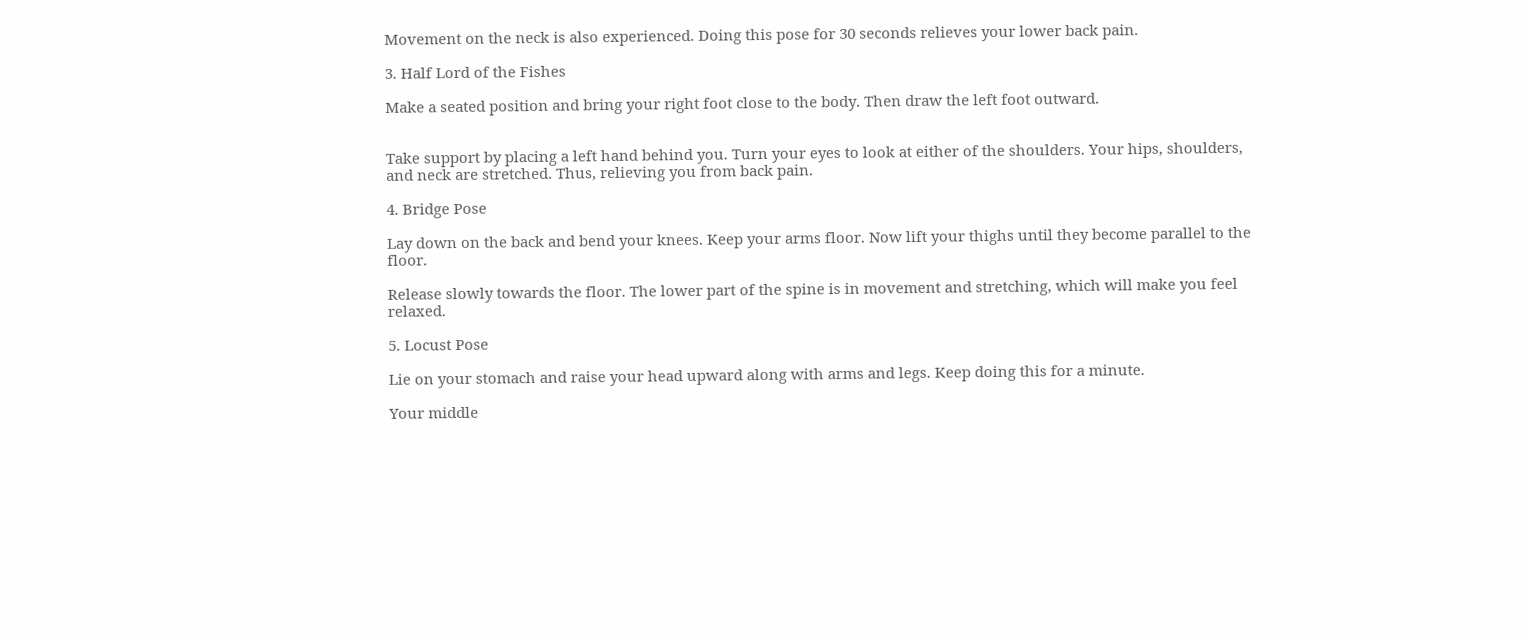Movement on the neck is also experienced. Doing this pose for 30 seconds relieves your lower back pain.

3. Half Lord of the Fishes

Make a seated position and bring your right foot close to the body. Then draw the left foot outward.


Take support by placing a left hand behind you. Turn your eyes to look at either of the shoulders. Your hips, shoulders, and neck are stretched. Thus, relieving you from back pain.

4. Bridge Pose

Lay down on the back and bend your knees. Keep your arms floor. Now lift your thighs until they become parallel to the floor.

Release slowly towards the floor. The lower part of the spine is in movement and stretching, which will make you feel relaxed.

5. Locust Pose

Lie on your stomach and raise your head upward along with arms and legs. Keep doing this for a minute.

Your middle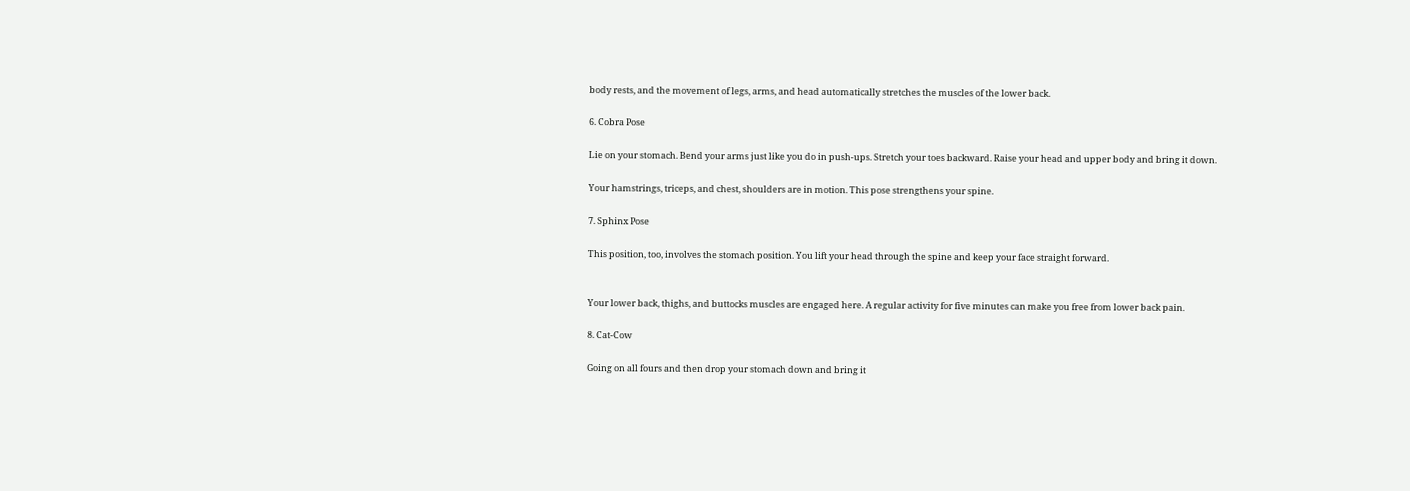body rests, and the movement of legs, arms, and head automatically stretches the muscles of the lower back.

6. Cobra Pose

Lie on your stomach. Bend your arms just like you do in push-ups. Stretch your toes backward. Raise your head and upper body and bring it down.

Your hamstrings, triceps, and chest, shoulders are in motion. This pose strengthens your spine.

7. Sphinx Pose

This position, too, involves the stomach position. You lift your head through the spine and keep your face straight forward.


Your lower back, thighs, and buttocks muscles are engaged here. A regular activity for five minutes can make you free from lower back pain.

8. Cat-Cow

Going on all fours and then drop your stomach down and bring it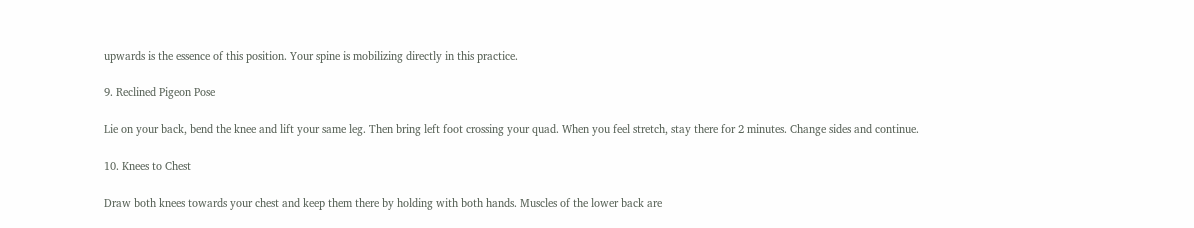upwards is the essence of this position. Your spine is mobilizing directly in this practice.

9. Reclined Pigeon Pose

Lie on your back, bend the knee and lift your same leg. Then bring left foot crossing your quad. When you feel stretch, stay there for 2 minutes. Change sides and continue.

10. Knees to Chest

Draw both knees towards your chest and keep them there by holding with both hands. Muscles of the lower back are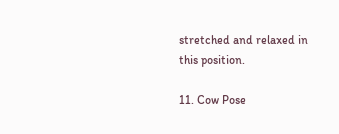stretched and relaxed in this position.

11. Cow Pose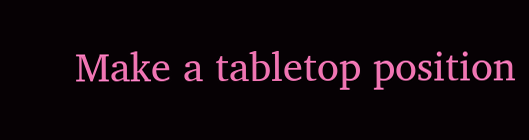Make a tabletop position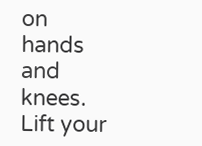on hands and knees. Lift your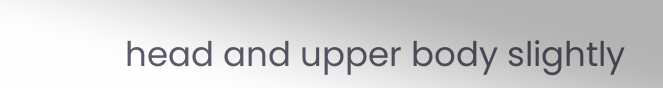head and upper body slightly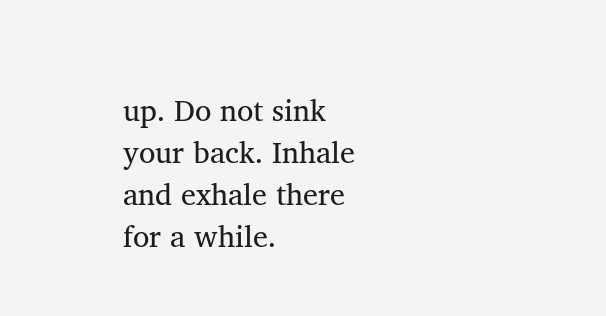up. Do not sink your back. Inhale and exhale there for a while.